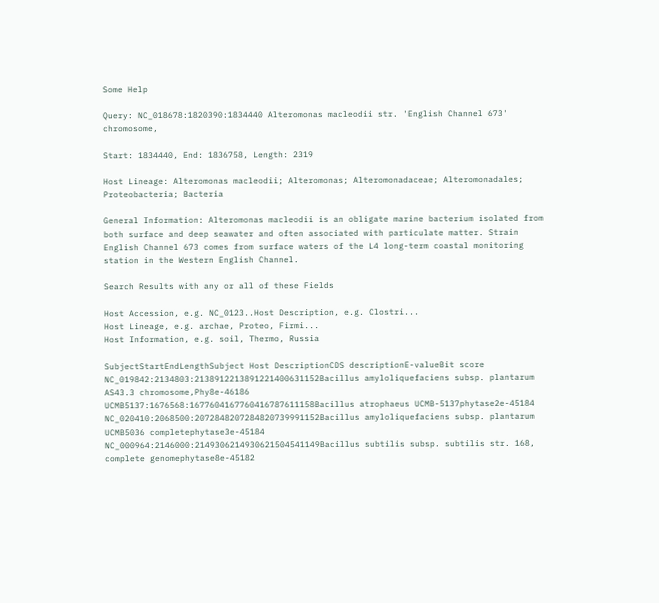Some Help

Query: NC_018678:1820390:1834440 Alteromonas macleodii str. 'English Channel 673' chromosome,

Start: 1834440, End: 1836758, Length: 2319

Host Lineage: Alteromonas macleodii; Alteromonas; Alteromonadaceae; Alteromonadales; Proteobacteria; Bacteria

General Information: Alteromonas macleodii is an obligate marine bacterium isolated from both surface and deep seawater and often associated with particulate matter. Strain English Channel 673 comes from surface waters of the L4 long-term coastal monitoring station in the Western English Channel.

Search Results with any or all of these Fields

Host Accession, e.g. NC_0123..Host Description, e.g. Clostri...
Host Lineage, e.g. archae, Proteo, Firmi...
Host Information, e.g. soil, Thermo, Russia

SubjectStartEndLengthSubject Host DescriptionCDS descriptionE-valueBit score
NC_019842:2134803:2138912213891221400631152Bacillus amyloliquefaciens subsp. plantarum AS43.3 chromosome,Phy8e-46186
UCMB5137:1676568:1677604167760416787611158Bacillus atrophaeus UCMB-5137phytase2e-45184
NC_020410:2068500:2072848207284820739991152Bacillus amyloliquefaciens subsp. plantarum UCMB5036 completephytase3e-45184
NC_000964:2146000:2149306214930621504541149Bacillus subtilis subsp. subtilis str. 168, complete genomephytase8e-45182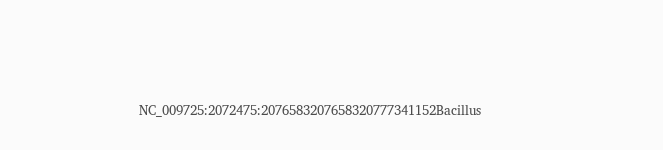NC_009725:2072475:2076583207658320777341152Bacillus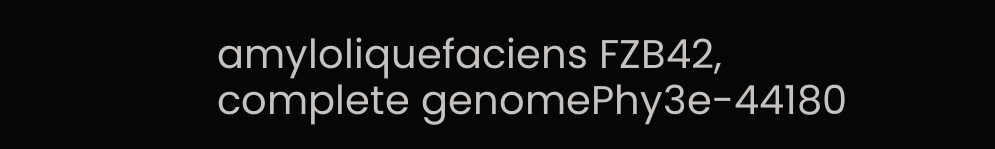amyloliquefaciens FZB42, complete genomePhy3e-44180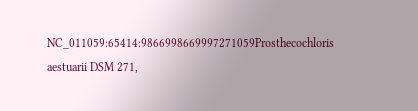NC_011059:65414:9866998669997271059Prosthecochloris aestuarii DSM 271,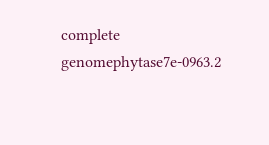complete genomephytase7e-0963.2